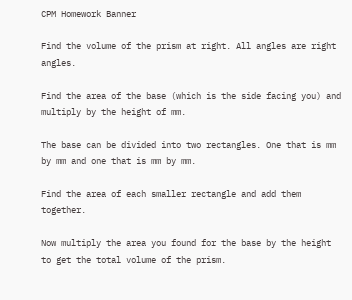CPM Homework Banner

Find the volume of the prism at right. All angles are right angles.

Find the area of the base (which is the side facing you) and multiply by the height of mm.

The base can be divided into two rectangles. One that is mm by mm and one that is mm by mm.

Find the area of each smaller rectangle and add them together.

Now multiply the area you found for the base by the height to get the total volume of the prism.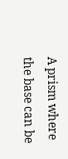A prism where the base can be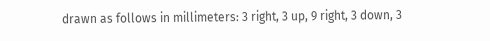drawn as follows in millimeters: 3 right, 3 up, 9 right, 3 down, 3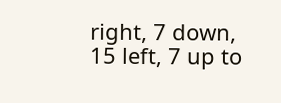right, 7 down, 15 left, 7 up to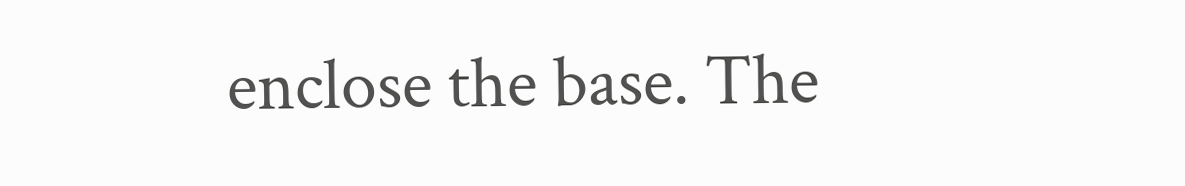enclose the base. The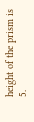height of the prism is 5.